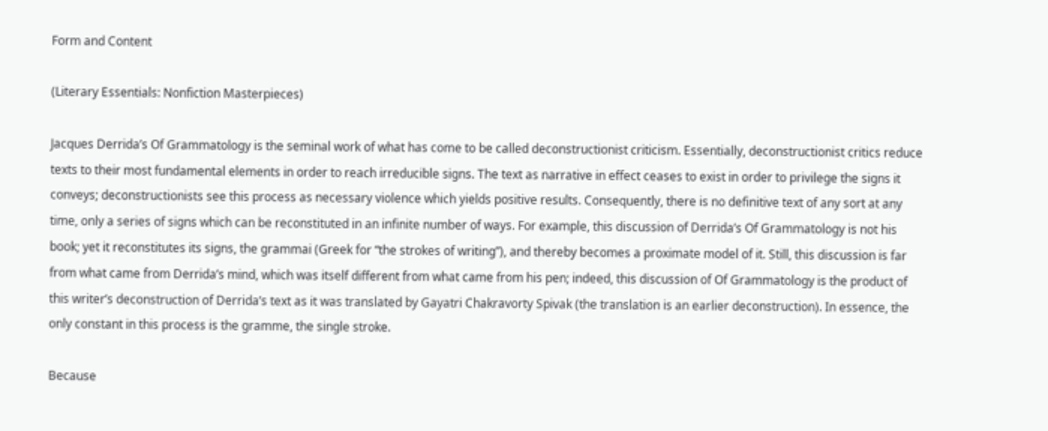Form and Content

(Literary Essentials: Nonfiction Masterpieces)

Jacques Derrida’s Of Grammatology is the seminal work of what has come to be called deconstructionist criticism. Essentially, deconstructionist critics reduce texts to their most fundamental elements in order to reach irreducible signs. The text as narrative in effect ceases to exist in order to privilege the signs it conveys; deconstructionists see this process as necessary violence which yields positive results. Consequently, there is no definitive text of any sort at any time, only a series of signs which can be reconstituted in an infinite number of ways. For example, this discussion of Derrida’s Of Grammatology is not his book; yet it reconstitutes its signs, the grammai (Greek for “the strokes of writing”), and thereby becomes a proximate model of it. Still, this discussion is far from what came from Derrida’s mind, which was itself different from what came from his pen; indeed, this discussion of Of Grammatology is the product of this writer’s deconstruction of Derrida’s text as it was translated by Gayatri Chakravorty Spivak (the translation is an earlier deconstruction). In essence, the only constant in this process is the gramme, the single stroke.

Because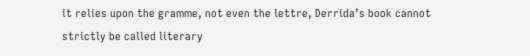it relies upon the gramme, not even the lettre, Derrida’s book cannot strictly be called literary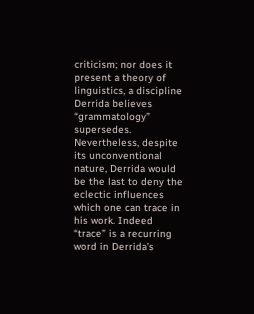criticism; nor does it present a theory of linguistics, a discipline Derrida believes “grammatology” supersedes. Nevertheless, despite its unconventional nature, Derrida would be the last to deny the eclectic influences which one can trace in his work. Indeed “trace” is a recurring word in Derrida’s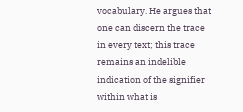vocabulary. He argues that one can discern the trace in every text; this trace remains an indelible indication of the signifier within what is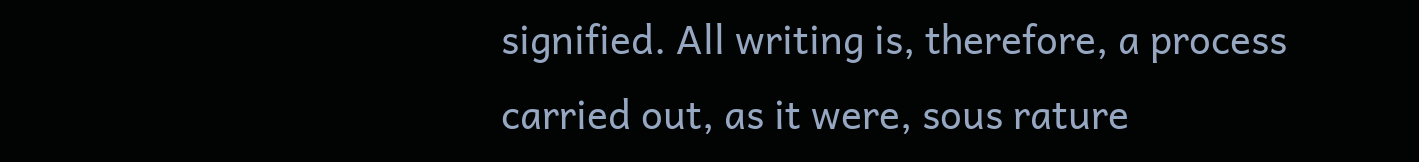signified. All writing is, therefore, a process carried out, as it were, sous rature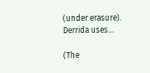(under erasure). Derrida uses...

(The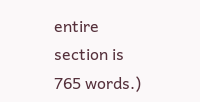entire section is 765 words.)